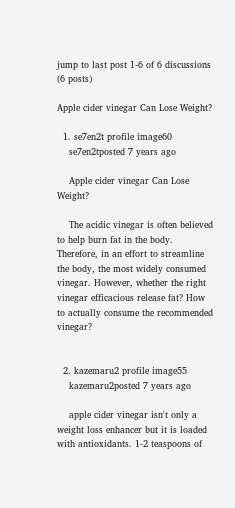jump to last post 1-6 of 6 discussions (6 posts)

Apple cider vinegar Can Lose Weight?

  1. se7en2t profile image60
    se7en2tposted 7 years ago

    Apple cider vinegar Can Lose Weight?

    The acidic vinegar is often believed to help burn fat in the body. Therefore, in an effort to streamline the body, the most widely consumed vinegar. However, whether the right vinegar efficacious release fat? How to actually consume the recommended vinegar?


  2. kazemaru2 profile image55
    kazemaru2posted 7 years ago

    apple cider vinegar isn't only a weight loss enhancer but it is loaded with antioxidants. 1-2 teaspoons of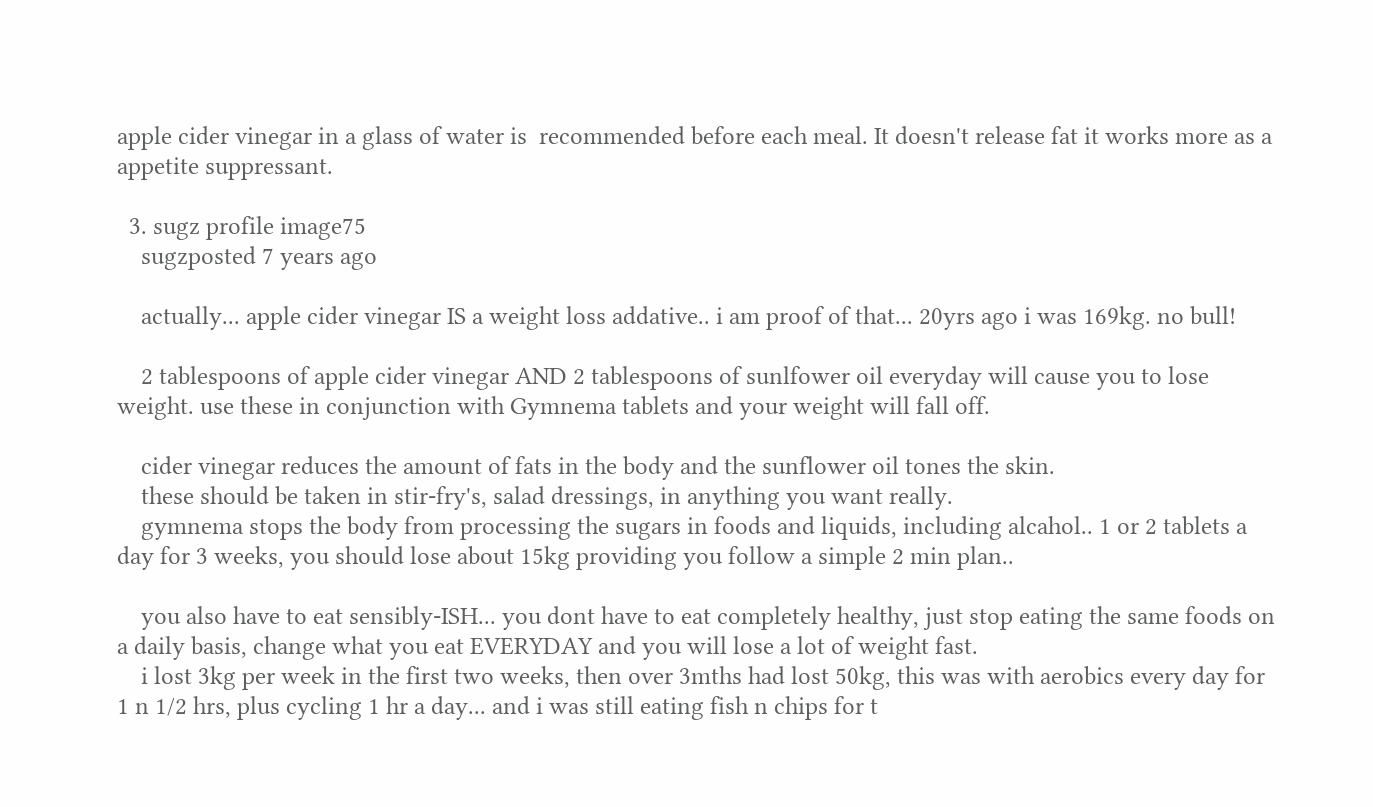apple cider vinegar in a glass of water is  recommended before each meal. It doesn't release fat it works more as a appetite suppressant.

  3. sugz profile image75
    sugzposted 7 years ago

    actually... apple cider vinegar IS a weight loss addative.. i am proof of that... 20yrs ago i was 169kg. no bull!

    2 tablespoons of apple cider vinegar AND 2 tablespoons of sunlfower oil everyday will cause you to lose weight. use these in conjunction with Gymnema tablets and your weight will fall off.

    cider vinegar reduces the amount of fats in the body and the sunflower oil tones the skin.
    these should be taken in stir-fry's, salad dressings, in anything you want really.
    gymnema stops the body from processing the sugars in foods and liquids, including alcahol.. 1 or 2 tablets a day for 3 weeks, you should lose about 15kg providing you follow a simple 2 min plan..

    you also have to eat sensibly-ISH... you dont have to eat completely healthy, just stop eating the same foods on a daily basis, change what you eat EVERYDAY and you will lose a lot of weight fast.
    i lost 3kg per week in the first two weeks, then over 3mths had lost 50kg, this was with aerobics every day for 1 n 1/2 hrs, plus cycling 1 hr a day... and i was still eating fish n chips for t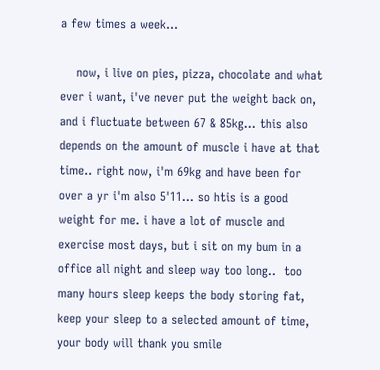a few times a week...

    now, i live on pies, pizza, chocolate and what ever i want, i've never put the weight back on, and i fluctuate between 67 & 85kg... this also depends on the amount of muscle i have at that time.. right now, i'm 69kg and have been for over a yr i'm also 5'11... so htis is a good weight for me. i have a lot of muscle and exercise most days, but i sit on my bum in a office all night and sleep way too long..  too many hours sleep keeps the body storing fat, keep your sleep to a selected amount of time, your body will thank you smile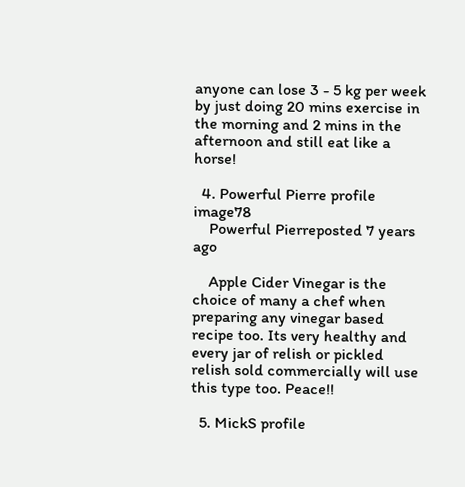anyone can lose 3 - 5 kg per week by just doing 20 mins exercise in the morning and 2 mins in the afternoon and still eat like a horse!

  4. Powerful Pierre profile image78
    Powerful Pierreposted 7 years ago

    Apple Cider Vinegar is the choice of many a chef when preparing any vinegar based recipe too. Its very healthy and every jar of relish or pickled relish sold commercially will use this type too. Peace!!

  5. MickS profile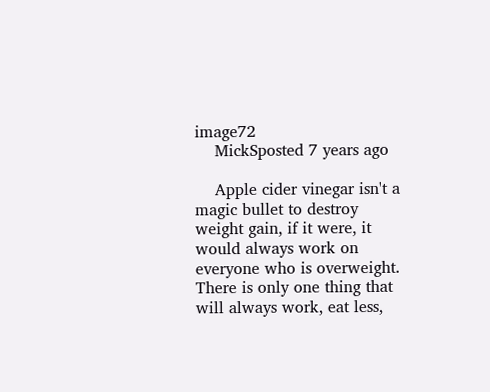image72
    MickSposted 7 years ago

    Apple cider vinegar isn't a magic bullet to destroy weight gain, if it were, it would always work on everyone who is overweight.  There is only one thing that will always work, eat less,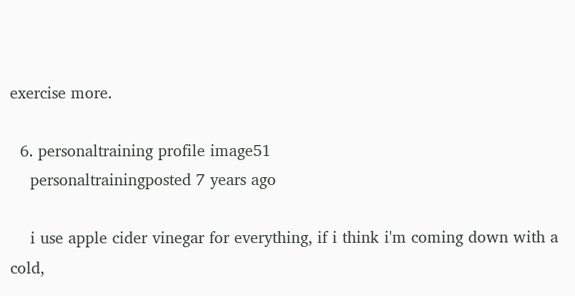exercise more.

  6. personaltraining profile image51
    personaltrainingposted 7 years ago

    i use apple cider vinegar for everything, if i think i'm coming down with a cold,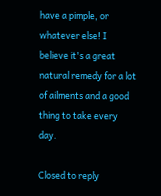have a pimple, or whatever else! I believe it's a great natural remedy for a lot of ailments and a good thing to take every day.

Closed to reply